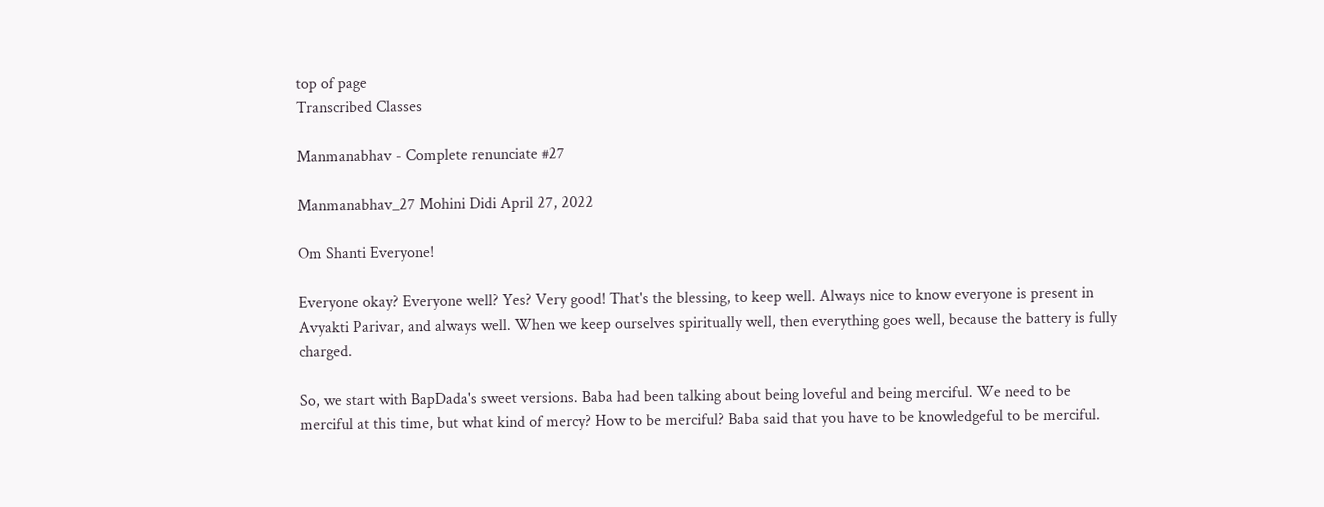top of page
Transcribed Classes

Manmanabhav - Complete renunciate #27

Manmanabhav_27 Mohini Didi April 27, 2022

Om Shanti Everyone!

Everyone okay? Everyone well? Yes? Very good! That's the blessing, to keep well. Always nice to know everyone is present in Avyakti Parivar, and always well. When we keep ourselves spiritually well, then everything goes well, because the battery is fully charged.

So, we start with BapDada's sweet versions. Baba had been talking about being loveful and being merciful. We need to be merciful at this time, but what kind of mercy? How to be merciful? Baba said that you have to be knowledgeful to be merciful.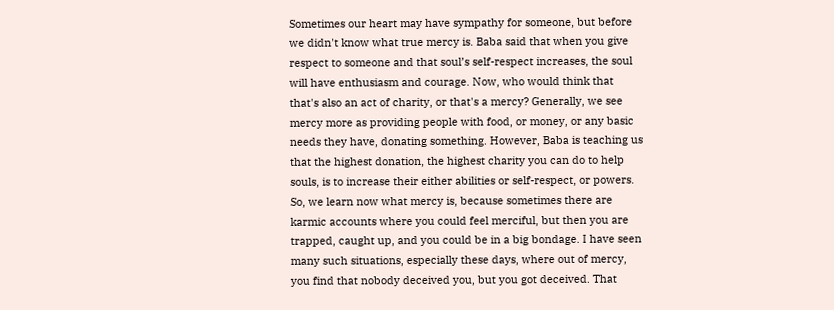Sometimes our heart may have sympathy for someone, but before we didn't know what true mercy is. Baba said that when you give respect to someone and that soul’s self-respect increases, the soul will have enthusiasm and courage. Now, who would think that that's also an act of charity, or that's a mercy? Generally, we see mercy more as providing people with food, or money, or any basic needs they have, donating something. However, Baba is teaching us that the highest donation, the highest charity you can do to help souls, is to increase their either abilities or self-respect, or powers. So, we learn now what mercy is, because sometimes there are karmic accounts where you could feel merciful, but then you are trapped, caught up, and you could be in a big bondage. I have seen many such situations, especially these days, where out of mercy, you find that nobody deceived you, but you got deceived. That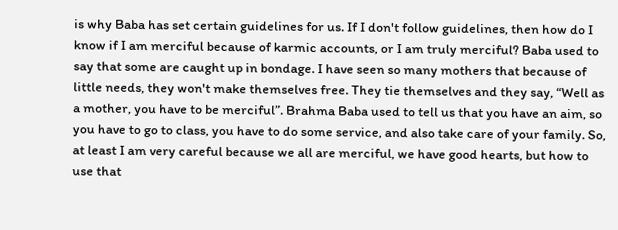is why Baba has set certain guidelines for us. If I don't follow guidelines, then how do I know if I am merciful because of karmic accounts, or I am truly merciful? Baba used to say that some are caught up in bondage. I have seen so many mothers that because of little needs, they won't make themselves free. They tie themselves and they say, “Well as a mother, you have to be merciful”. Brahma Baba used to tell us that you have an aim, so you have to go to class, you have to do some service, and also take care of your family. So, at least I am very careful because we all are merciful, we have good hearts, but how to use that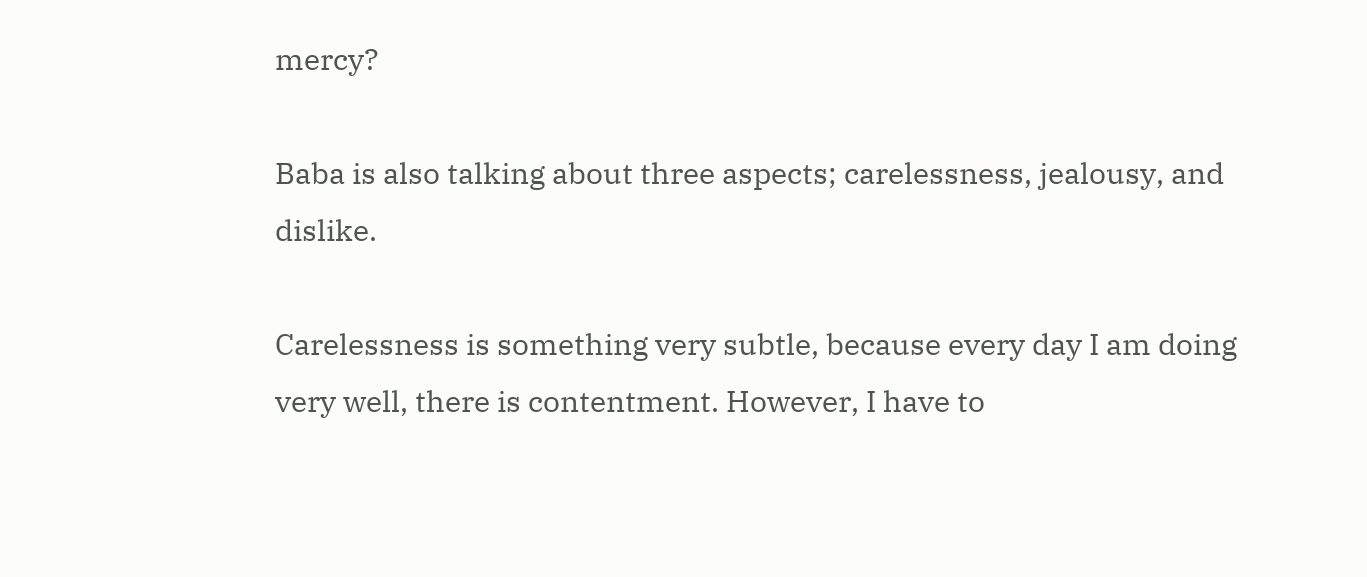mercy?

Baba is also talking about three aspects; carelessness, jealousy, and dislike.

Carelessness is something very subtle, because every day I am doing very well, there is contentment. However, I have to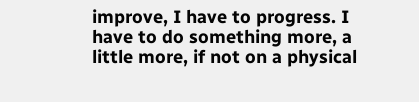improve, I have to progress. I have to do something more, a little more, if not on a physical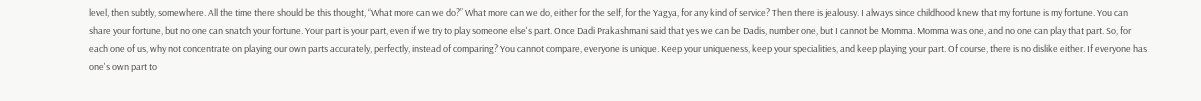level, then subtly, somewhere. All the time there should be this thought, “What more can we do?” What more can we do, either for the self, for the Yagya, for any kind of service? Then there is jealousy. I always since childhood knew that my fortune is my fortune. You can share your fortune, but no one can snatch your fortune. Your part is your part, even if we try to play someone else's part. Once Dadi Prakashmani said that yes we can be Dadis, number one, but I cannot be Momma. Momma was one, and no one can play that part. So, for each one of us, why not concentrate on playing our own parts accurately, perfectly, instead of comparing? You cannot compare, everyone is unique. Keep your uniqueness, keep your specialities, and keep playing your part. Of course, there is no dislike either. If everyone has one's own part to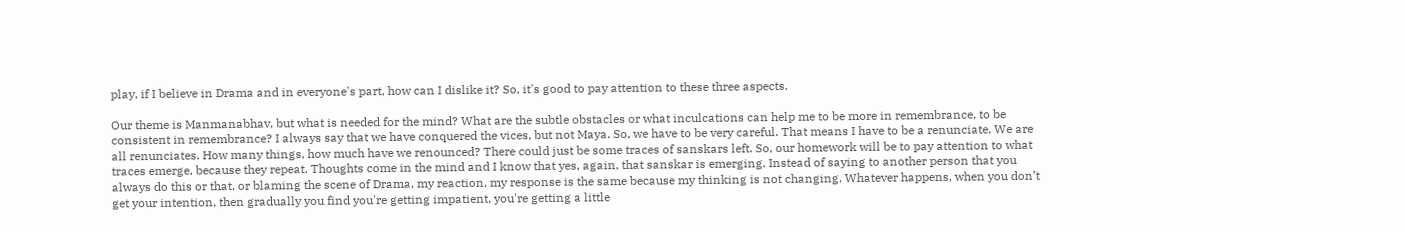play, if I believe in Drama and in everyone's part, how can I dislike it? So, it's good to pay attention to these three aspects.

Our theme is Manmanabhav, but what is needed for the mind? What are the subtle obstacles or what inculcations can help me to be more in remembrance, to be consistent in remembrance? I always say that we have conquered the vices, but not Maya. So, we have to be very careful. That means I have to be a renunciate. We are all renunciates. How many things, how much have we renounced? There could just be some traces of sanskars left. So, our homework will be to pay attention to what traces emerge, because they repeat. Thoughts come in the mind and I know that yes, again, that sanskar is emerging. Instead of saying to another person that you always do this or that, or blaming the scene of Drama, my reaction, my response is the same because my thinking is not changing. Whatever happens, when you don’t get your intention, then gradually you find you're getting impatient, you're getting a little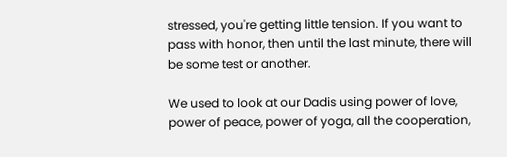stressed, you're getting little tension. If you want to pass with honor, then until the last minute, there will be some test or another.

We used to look at our Dadis using power of love, power of peace, power of yoga, all the cooperation,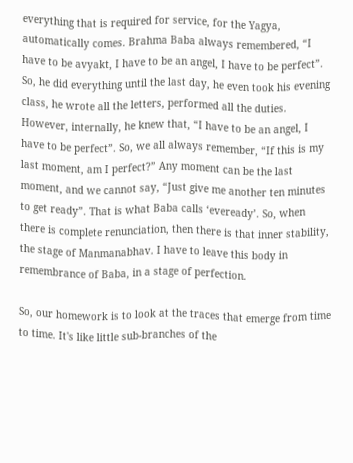everything that is required for service, for the Yagya, automatically comes. Brahma Baba always remembered, “I have to be avyakt, I have to be an angel, I have to be perfect”. So, he did everything until the last day, he even took his evening class, he wrote all the letters, performed all the duties. However, internally, he knew that, “I have to be an angel, I have to be perfect”. So, we all always remember, “If this is my last moment, am I perfect?” Any moment can be the last moment, and we cannot say, “Just give me another ten minutes to get ready”. That is what Baba calls ‘eveready’. So, when there is complete renunciation, then there is that inner stability, the stage of Manmanabhav. I have to leave this body in remembrance of Baba, in a stage of perfection.

So, our homework is to look at the traces that emerge from time to time. It's like little sub-branches of the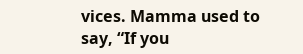vices. Mamma used to say, “If you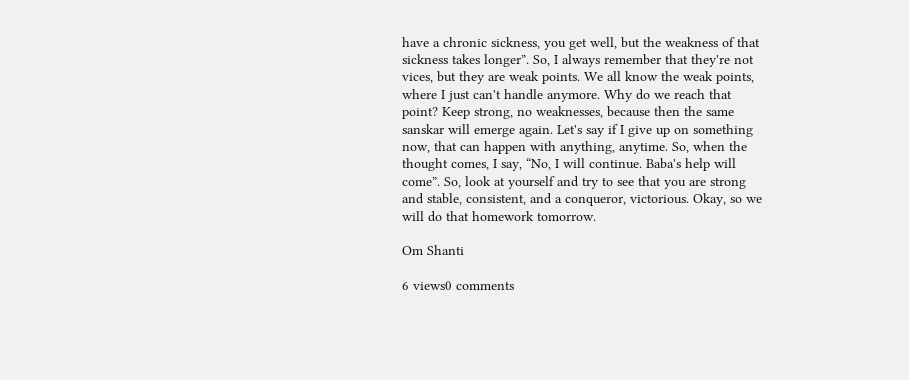have a chronic sickness, you get well, but the weakness of that sickness takes longer”. So, I always remember that they're not vices, but they are weak points. We all know the weak points, where I just can't handle anymore. Why do we reach that point? Keep strong, no weaknesses, because then the same sanskar will emerge again. Let's say if I give up on something now, that can happen with anything, anytime. So, when the thought comes, I say, “No, I will continue. Baba's help will come”. So, look at yourself and try to see that you are strong and stable, consistent, and a conqueror, victorious. Okay, so we will do that homework tomorrow.

Om Shanti

6 views0 comments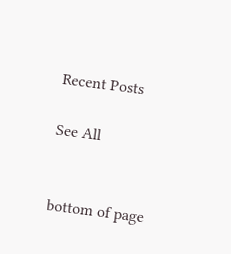Recent Posts

See All


bottom of page